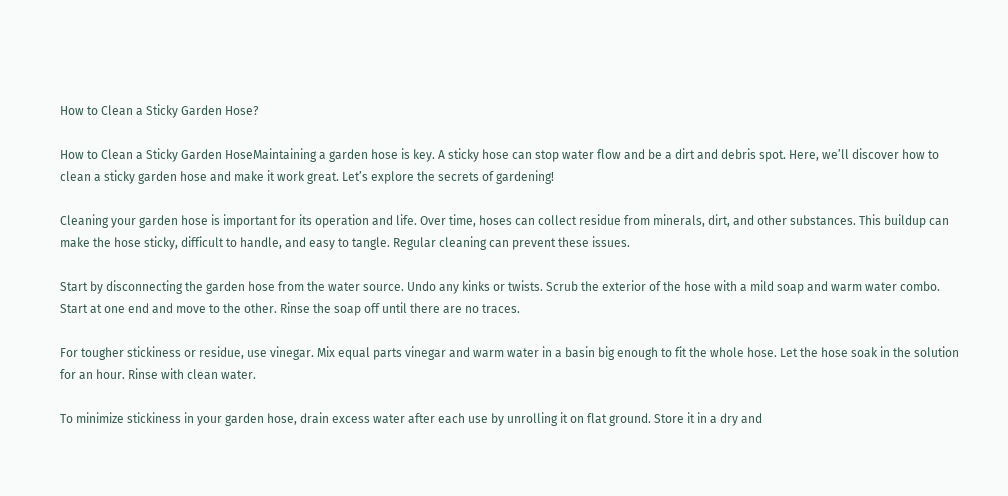How to Clean a Sticky Garden Hose?

How to Clean a Sticky Garden HoseMaintaining a garden hose is key. A sticky hose can stop water flow and be a dirt and debris spot. Here, we’ll discover how to clean a sticky garden hose and make it work great. Let’s explore the secrets of gardening!

Cleaning your garden hose is important for its operation and life. Over time, hoses can collect residue from minerals, dirt, and other substances. This buildup can make the hose sticky, difficult to handle, and easy to tangle. Regular cleaning can prevent these issues.

Start by disconnecting the garden hose from the water source. Undo any kinks or twists. Scrub the exterior of the hose with a mild soap and warm water combo. Start at one end and move to the other. Rinse the soap off until there are no traces.

For tougher stickiness or residue, use vinegar. Mix equal parts vinegar and warm water in a basin big enough to fit the whole hose. Let the hose soak in the solution for an hour. Rinse with clean water.

To minimize stickiness in your garden hose, drain excess water after each use by unrolling it on flat ground. Store it in a dry and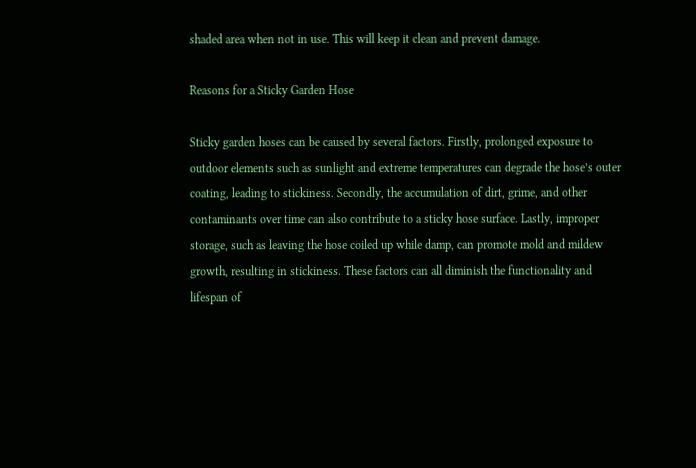shaded area when not in use. This will keep it clean and prevent damage.

Reasons for a Sticky Garden Hose

Sticky garden hoses can be caused by several factors. Firstly, prolonged exposure to outdoor elements such as sunlight and extreme temperatures can degrade the hose’s outer coating, leading to stickiness. Secondly, the accumulation of dirt, grime, and other contaminants over time can also contribute to a sticky hose surface. Lastly, improper storage, such as leaving the hose coiled up while damp, can promote mold and mildew growth, resulting in stickiness. These factors can all diminish the functionality and lifespan of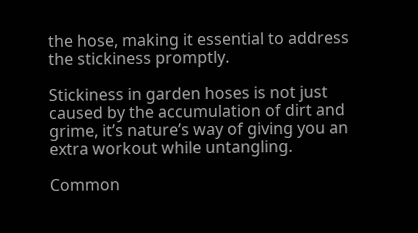the hose, making it essential to address the stickiness promptly.

Stickiness in garden hoses is not just caused by the accumulation of dirt and grime, it’s nature’s way of giving you an extra workout while untangling.

Common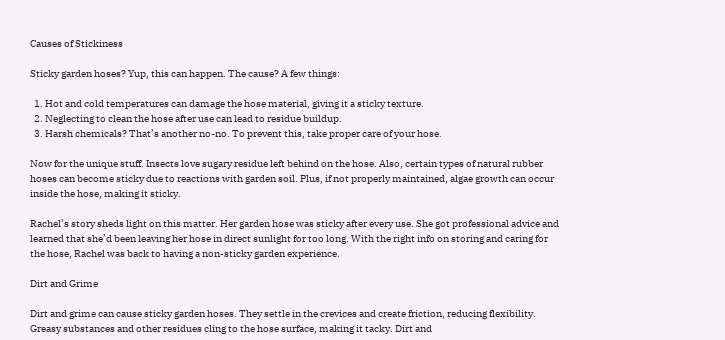Causes of Stickiness

Sticky garden hoses? Yup, this can happen. The cause? A few things:

  1. Hot and cold temperatures can damage the hose material, giving it a sticky texture.
  2. Neglecting to clean the hose after use can lead to residue buildup.
  3. Harsh chemicals? That’s another no-no. To prevent this, take proper care of your hose.

Now for the unique stuff. Insects love sugary residue left behind on the hose. Also, certain types of natural rubber hoses can become sticky due to reactions with garden soil. Plus, if not properly maintained, algae growth can occur inside the hose, making it sticky.

Rachel’s story sheds light on this matter. Her garden hose was sticky after every use. She got professional advice and learned that she’d been leaving her hose in direct sunlight for too long. With the right info on storing and caring for the hose, Rachel was back to having a non-sticky garden experience.

Dirt and Grime

Dirt and grime can cause sticky garden hoses. They settle in the crevices and create friction, reducing flexibility. Greasy substances and other residues cling to the hose surface, making it tacky. Dirt and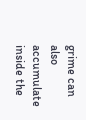grime can also accumulate inside the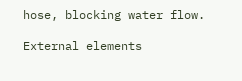hose, blocking water flow.

External elements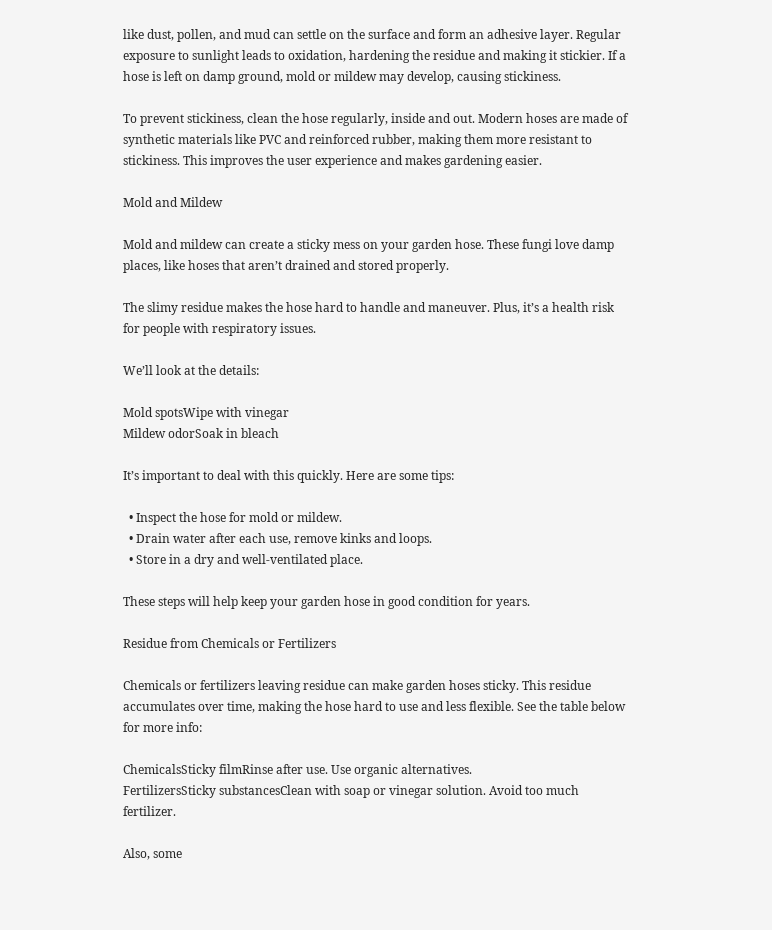like dust, pollen, and mud can settle on the surface and form an adhesive layer. Regular exposure to sunlight leads to oxidation, hardening the residue and making it stickier. If a hose is left on damp ground, mold or mildew may develop, causing stickiness.

To prevent stickiness, clean the hose regularly, inside and out. Modern hoses are made of synthetic materials like PVC and reinforced rubber, making them more resistant to stickiness. This improves the user experience and makes gardening easier.

Mold and Mildew

Mold and mildew can create a sticky mess on your garden hose. These fungi love damp places, like hoses that aren’t drained and stored properly.

The slimy residue makes the hose hard to handle and maneuver. Plus, it’s a health risk for people with respiratory issues.

We’ll look at the details:

Mold spotsWipe with vinegar
Mildew odorSoak in bleach

It’s important to deal with this quickly. Here are some tips:

  • Inspect the hose for mold or mildew.
  • Drain water after each use, remove kinks and loops.
  • Store in a dry and well-ventilated place.

These steps will help keep your garden hose in good condition for years.

Residue from Chemicals or Fertilizers

Chemicals or fertilizers leaving residue can make garden hoses sticky. This residue accumulates over time, making the hose hard to use and less flexible. See the table below for more info:

ChemicalsSticky filmRinse after use. Use organic alternatives.
FertilizersSticky substancesClean with soap or vinegar solution. Avoid too much fertilizer.

Also, some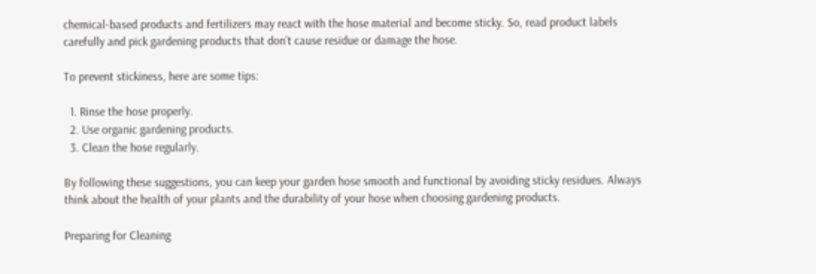chemical-based products and fertilizers may react with the hose material and become sticky. So, read product labels carefully and pick gardening products that don’t cause residue or damage the hose.

To prevent stickiness, here are some tips:

  1. Rinse the hose properly.
  2. Use organic gardening products.
  3. Clean the hose regularly.

By following these suggestions, you can keep your garden hose smooth and functional by avoiding sticky residues. Always think about the health of your plants and the durability of your hose when choosing gardening products.

Preparing for Cleaning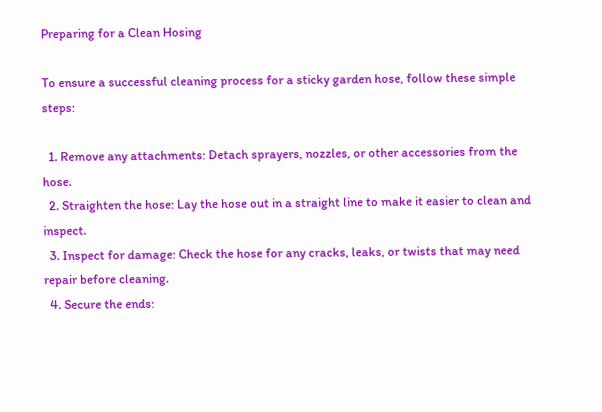Preparing for a Clean Hosing

To ensure a successful cleaning process for a sticky garden hose, follow these simple steps:

  1. Remove any attachments: Detach sprayers, nozzles, or other accessories from the hose.
  2. Straighten the hose: Lay the hose out in a straight line to make it easier to clean and inspect.
  3. Inspect for damage: Check the hose for any cracks, leaks, or twists that may need repair before cleaning.
  4. Secure the ends: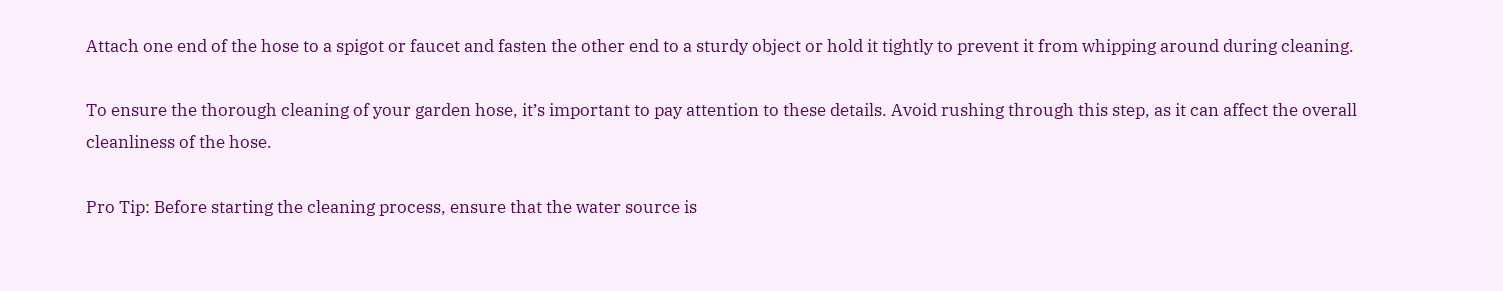Attach one end of the hose to a spigot or faucet and fasten the other end to a sturdy object or hold it tightly to prevent it from whipping around during cleaning.

To ensure the thorough cleaning of your garden hose, it’s important to pay attention to these details. Avoid rushing through this step, as it can affect the overall cleanliness of the hose.

Pro Tip: Before starting the cleaning process, ensure that the water source is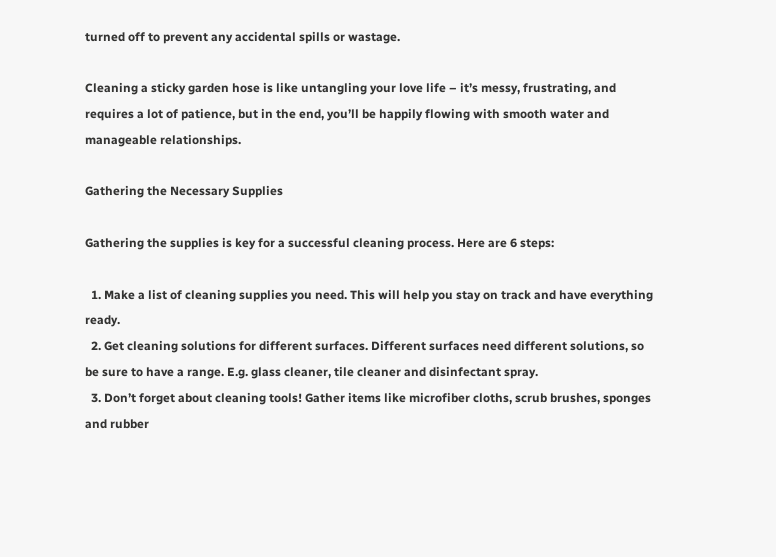turned off to prevent any accidental spills or wastage.

Cleaning a sticky garden hose is like untangling your love life – it’s messy, frustrating, and requires a lot of patience, but in the end, you’ll be happily flowing with smooth water and manageable relationships.

Gathering the Necessary Supplies

Gathering the supplies is key for a successful cleaning process. Here are 6 steps:

  1. Make a list of cleaning supplies you need. This will help you stay on track and have everything ready.
  2. Get cleaning solutions for different surfaces. Different surfaces need different solutions, so be sure to have a range. E.g. glass cleaner, tile cleaner and disinfectant spray.
  3. Don’t forget about cleaning tools! Gather items like microfiber cloths, scrub brushes, sponges and rubber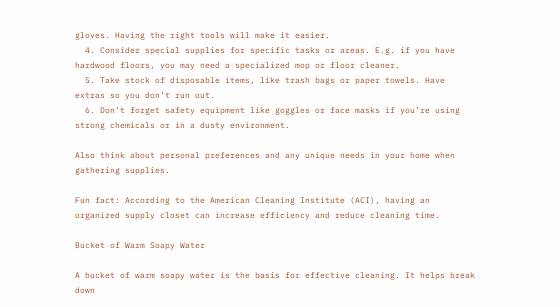gloves. Having the right tools will make it easier.
  4. Consider special supplies for specific tasks or areas. E.g. if you have hardwood floors, you may need a specialized mop or floor cleaner.
  5. Take stock of disposable items, like trash bags or paper towels. Have extras so you don’t run out.
  6. Don’t forget safety equipment like goggles or face masks if you’re using strong chemicals or in a dusty environment.

Also think about personal preferences and any unique needs in your home when gathering supplies.

Fun fact: According to the American Cleaning Institute (ACI), having an organized supply closet can increase efficiency and reduce cleaning time.

Bucket of Warm Soapy Water

A bucket of warm soapy water is the basis for effective cleaning. It helps break down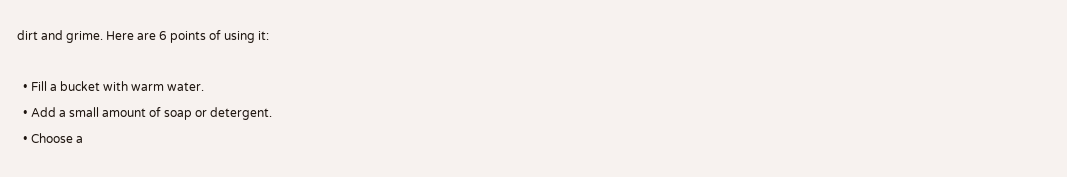dirt and grime. Here are 6 points of using it:

  • Fill a bucket with warm water.
  • Add a small amount of soap or detergent.
  • Choose a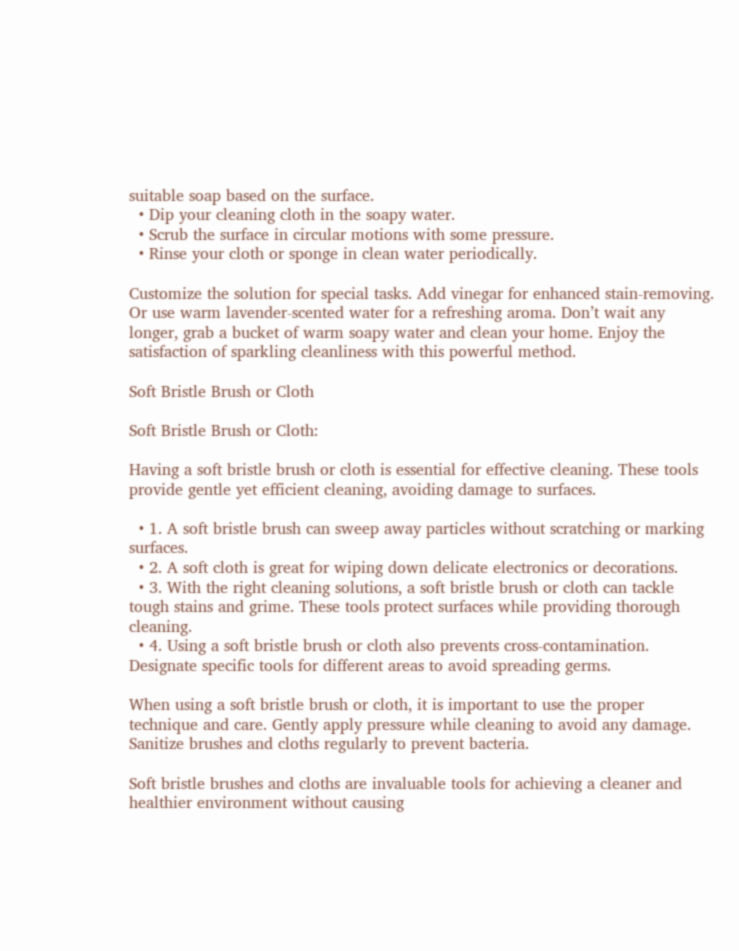suitable soap based on the surface.
  • Dip your cleaning cloth in the soapy water.
  • Scrub the surface in circular motions with some pressure.
  • Rinse your cloth or sponge in clean water periodically.

Customize the solution for special tasks. Add vinegar for enhanced stain-removing. Or use warm lavender-scented water for a refreshing aroma. Don’t wait any longer, grab a bucket of warm soapy water and clean your home. Enjoy the satisfaction of sparkling cleanliness with this powerful method.

Soft Bristle Brush or Cloth

Soft Bristle Brush or Cloth:

Having a soft bristle brush or cloth is essential for effective cleaning. These tools provide gentle yet efficient cleaning, avoiding damage to surfaces.

  • 1. A soft bristle brush can sweep away particles without scratching or marking surfaces.
  • 2. A soft cloth is great for wiping down delicate electronics or decorations.
  • 3. With the right cleaning solutions, a soft bristle brush or cloth can tackle tough stains and grime. These tools protect surfaces while providing thorough cleaning.
  • 4. Using a soft bristle brush or cloth also prevents cross-contamination. Designate specific tools for different areas to avoid spreading germs.

When using a soft bristle brush or cloth, it is important to use the proper technique and care. Gently apply pressure while cleaning to avoid any damage. Sanitize brushes and cloths regularly to prevent bacteria.

Soft bristle brushes and cloths are invaluable tools for achieving a cleaner and healthier environment without causing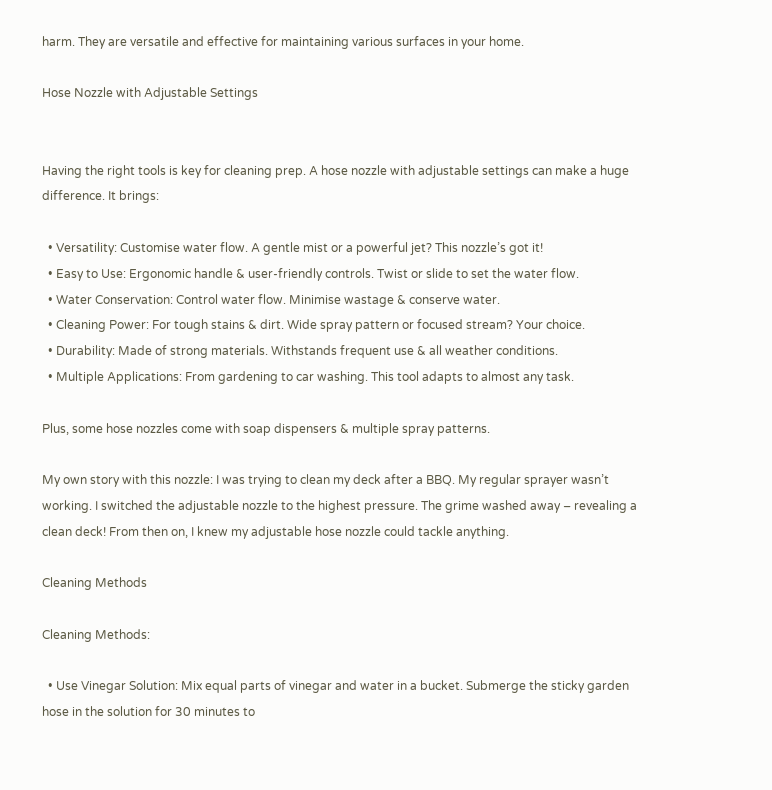harm. They are versatile and effective for maintaining various surfaces in your home.

Hose Nozzle with Adjustable Settings


Having the right tools is key for cleaning prep. A hose nozzle with adjustable settings can make a huge difference. It brings:

  • Versatility: Customise water flow. A gentle mist or a powerful jet? This nozzle’s got it!
  • Easy to Use: Ergonomic handle & user-friendly controls. Twist or slide to set the water flow.
  • Water Conservation: Control water flow. Minimise wastage & conserve water.
  • Cleaning Power: For tough stains & dirt. Wide spray pattern or focused stream? Your choice.
  • Durability: Made of strong materials. Withstands frequent use & all weather conditions.
  • Multiple Applications: From gardening to car washing. This tool adapts to almost any task.

Plus, some hose nozzles come with soap dispensers & multiple spray patterns.

My own story with this nozzle: I was trying to clean my deck after a BBQ. My regular sprayer wasn’t working. I switched the adjustable nozzle to the highest pressure. The grime washed away – revealing a clean deck! From then on, I knew my adjustable hose nozzle could tackle anything.

Cleaning Methods

Cleaning Methods:

  • Use Vinegar Solution: Mix equal parts of vinegar and water in a bucket. Submerge the sticky garden hose in the solution for 30 minutes to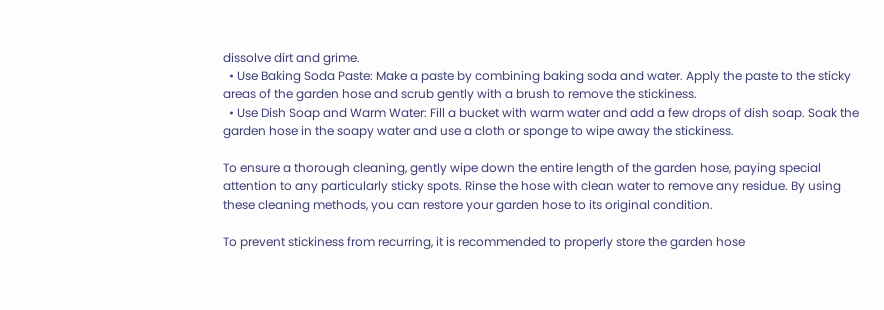dissolve dirt and grime.
  • Use Baking Soda Paste: Make a paste by combining baking soda and water. Apply the paste to the sticky areas of the garden hose and scrub gently with a brush to remove the stickiness.
  • Use Dish Soap and Warm Water: Fill a bucket with warm water and add a few drops of dish soap. Soak the garden hose in the soapy water and use a cloth or sponge to wipe away the stickiness.

To ensure a thorough cleaning, gently wipe down the entire length of the garden hose, paying special attention to any particularly sticky spots. Rinse the hose with clean water to remove any residue. By using these cleaning methods, you can restore your garden hose to its original condition.

To prevent stickiness from recurring, it is recommended to properly store the garden hose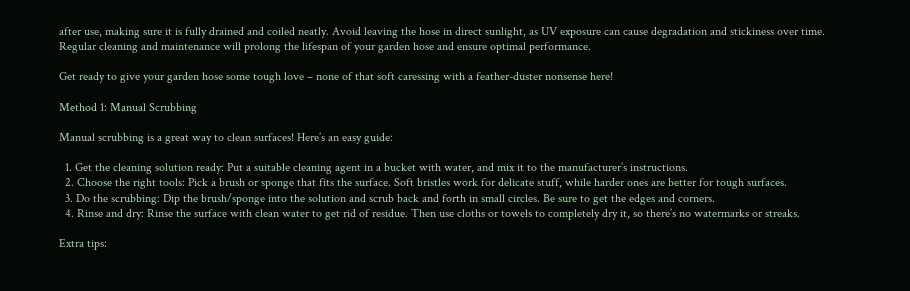after use, making sure it is fully drained and coiled neatly. Avoid leaving the hose in direct sunlight, as UV exposure can cause degradation and stickiness over time. Regular cleaning and maintenance will prolong the lifespan of your garden hose and ensure optimal performance.

Get ready to give your garden hose some tough love – none of that soft caressing with a feather-duster nonsense here!

Method 1: Manual Scrubbing

Manual scrubbing is a great way to clean surfaces! Here’s an easy guide:

  1. Get the cleaning solution ready: Put a suitable cleaning agent in a bucket with water, and mix it to the manufacturer’s instructions.
  2. Choose the right tools: Pick a brush or sponge that fits the surface. Soft bristles work for delicate stuff, while harder ones are better for tough surfaces.
  3. Do the scrubbing: Dip the brush/sponge into the solution and scrub back and forth in small circles. Be sure to get the edges and corners.
  4. Rinse and dry: Rinse the surface with clean water to get rid of residue. Then use cloths or towels to completely dry it, so there’s no watermarks or streaks.

Extra tips: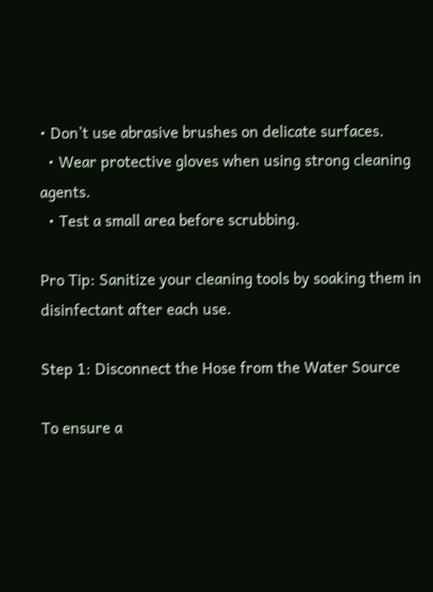• Don’t use abrasive brushes on delicate surfaces.
  • Wear protective gloves when using strong cleaning agents.
  • Test a small area before scrubbing.

Pro Tip: Sanitize your cleaning tools by soaking them in disinfectant after each use.

Step 1: Disconnect the Hose from the Water Source

To ensure a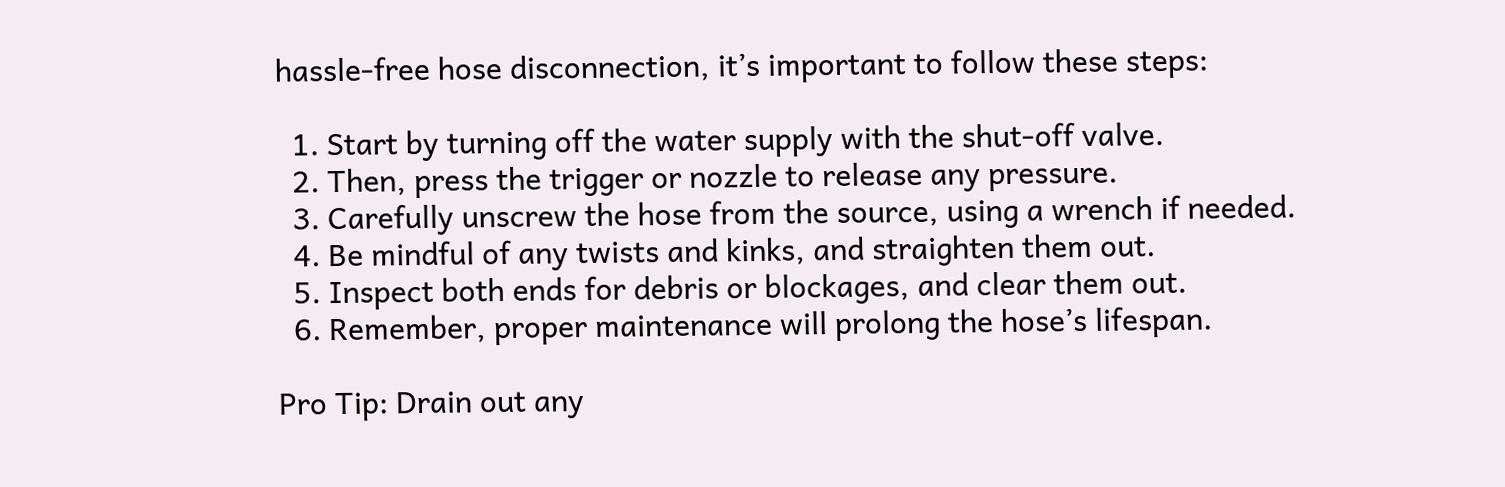hassle-free hose disconnection, it’s important to follow these steps:

  1. Start by turning off the water supply with the shut-off valve.
  2. Then, press the trigger or nozzle to release any pressure.
  3. Carefully unscrew the hose from the source, using a wrench if needed.
  4. Be mindful of any twists and kinks, and straighten them out.
  5. Inspect both ends for debris or blockages, and clear them out.
  6. Remember, proper maintenance will prolong the hose’s lifespan.

Pro Tip: Drain out any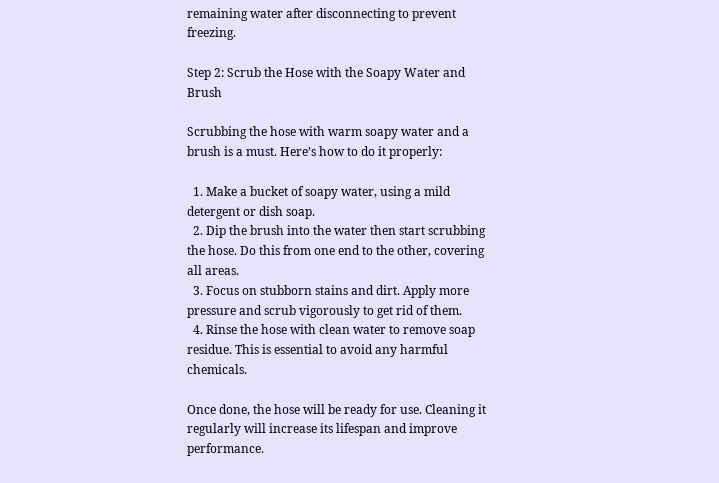remaining water after disconnecting to prevent freezing.

Step 2: Scrub the Hose with the Soapy Water and Brush

Scrubbing the hose with warm soapy water and a brush is a must. Here’s how to do it properly:

  1. Make a bucket of soapy water, using a mild detergent or dish soap.
  2. Dip the brush into the water then start scrubbing the hose. Do this from one end to the other, covering all areas.
  3. Focus on stubborn stains and dirt. Apply more pressure and scrub vigorously to get rid of them.
  4. Rinse the hose with clean water to remove soap residue. This is essential to avoid any harmful chemicals.

Once done, the hose will be ready for use. Cleaning it regularly will increase its lifespan and improve performance.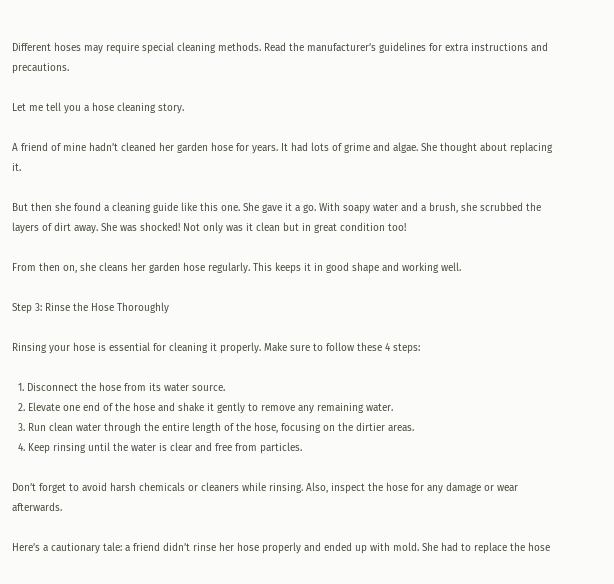Different hoses may require special cleaning methods. Read the manufacturer’s guidelines for extra instructions and precautions.

Let me tell you a hose cleaning story.

A friend of mine hadn’t cleaned her garden hose for years. It had lots of grime and algae. She thought about replacing it.

But then she found a cleaning guide like this one. She gave it a go. With soapy water and a brush, she scrubbed the layers of dirt away. She was shocked! Not only was it clean but in great condition too!

From then on, she cleans her garden hose regularly. This keeps it in good shape and working well.

Step 3: Rinse the Hose Thoroughly

Rinsing your hose is essential for cleaning it properly. Make sure to follow these 4 steps:

  1. Disconnect the hose from its water source.
  2. Elevate one end of the hose and shake it gently to remove any remaining water.
  3. Run clean water through the entire length of the hose, focusing on the dirtier areas.
  4. Keep rinsing until the water is clear and free from particles.

Don’t forget to avoid harsh chemicals or cleaners while rinsing. Also, inspect the hose for any damage or wear afterwards.

Here’s a cautionary tale: a friend didn’t rinse her hose properly and ended up with mold. She had to replace the hose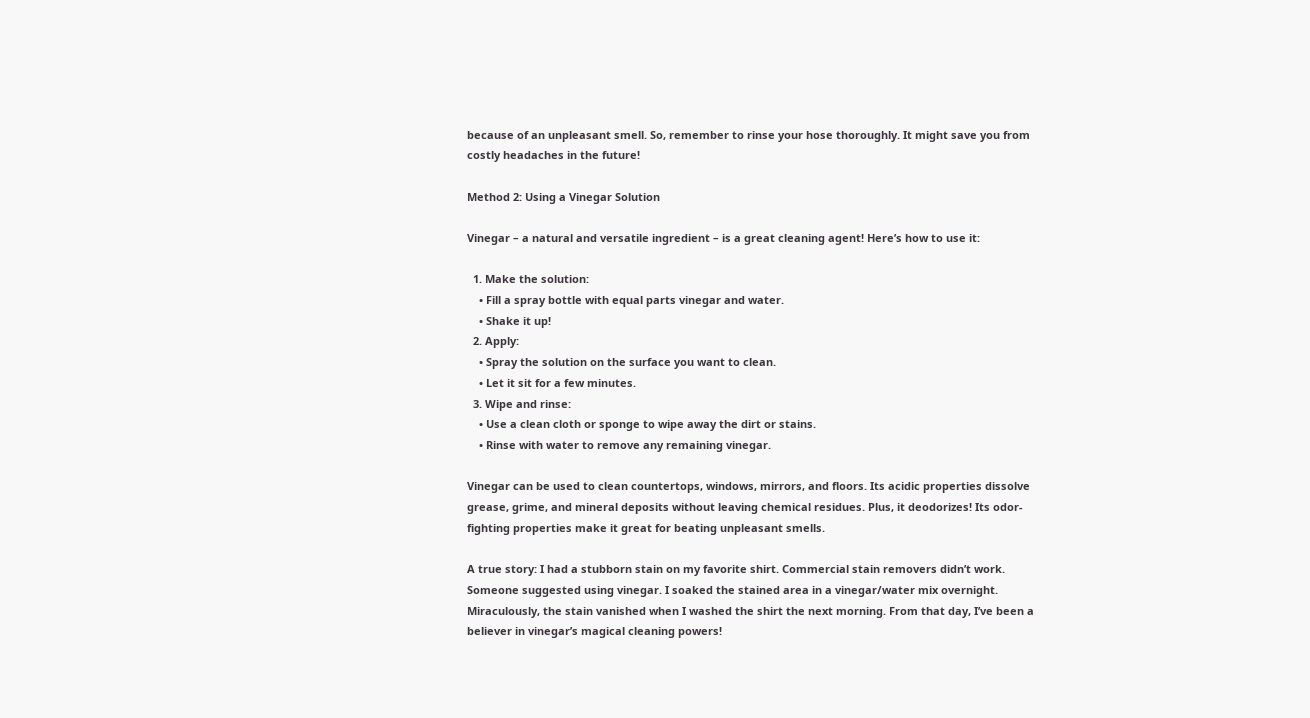because of an unpleasant smell. So, remember to rinse your hose thoroughly. It might save you from costly headaches in the future!

Method 2: Using a Vinegar Solution

Vinegar – a natural and versatile ingredient – is a great cleaning agent! Here’s how to use it:

  1. Make the solution:
    • Fill a spray bottle with equal parts vinegar and water.
    • Shake it up!
  2. Apply:
    • Spray the solution on the surface you want to clean.
    • Let it sit for a few minutes.
  3. Wipe and rinse:
    • Use a clean cloth or sponge to wipe away the dirt or stains.
    • Rinse with water to remove any remaining vinegar.

Vinegar can be used to clean countertops, windows, mirrors, and floors. Its acidic properties dissolve grease, grime, and mineral deposits without leaving chemical residues. Plus, it deodorizes! Its odor-fighting properties make it great for beating unpleasant smells.

A true story: I had a stubborn stain on my favorite shirt. Commercial stain removers didn’t work. Someone suggested using vinegar. I soaked the stained area in a vinegar/water mix overnight. Miraculously, the stain vanished when I washed the shirt the next morning. From that day, I’ve been a believer in vinegar’s magical cleaning powers!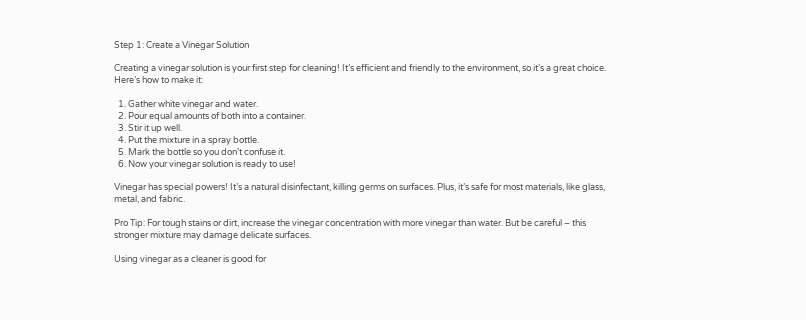Step 1: Create a Vinegar Solution

Creating a vinegar solution is your first step for cleaning! It’s efficient and friendly to the environment, so it’s a great choice. Here’s how to make it:

  1. Gather white vinegar and water.
  2. Pour equal amounts of both into a container.
  3. Stir it up well.
  4. Put the mixture in a spray bottle.
  5. Mark the bottle so you don’t confuse it.
  6. Now your vinegar solution is ready to use!

Vinegar has special powers! It’s a natural disinfectant, killing germs on surfaces. Plus, it’s safe for most materials, like glass, metal, and fabric.

Pro Tip: For tough stains or dirt, increase the vinegar concentration with more vinegar than water. But be careful – this stronger mixture may damage delicate surfaces.

Using vinegar as a cleaner is good for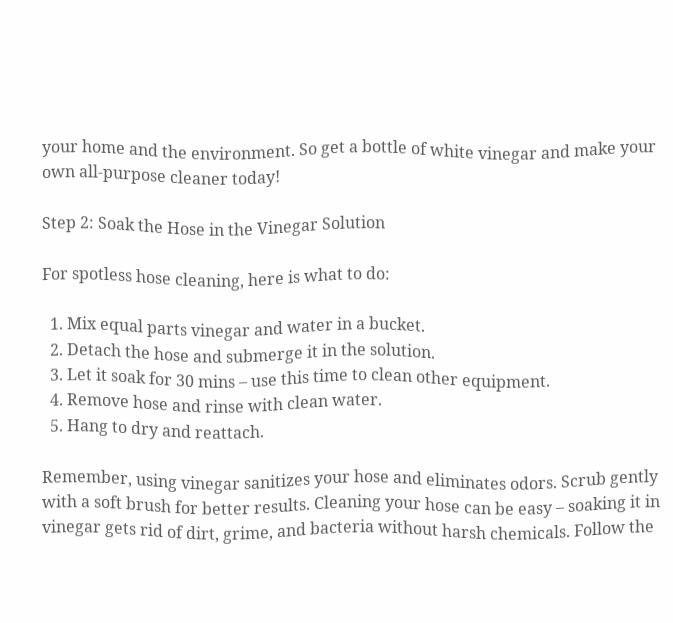your home and the environment. So get a bottle of white vinegar and make your own all-purpose cleaner today!

Step 2: Soak the Hose in the Vinegar Solution

For spotless hose cleaning, here is what to do:

  1. Mix equal parts vinegar and water in a bucket.
  2. Detach the hose and submerge it in the solution.
  3. Let it soak for 30 mins – use this time to clean other equipment.
  4. Remove hose and rinse with clean water.
  5. Hang to dry and reattach.

Remember, using vinegar sanitizes your hose and eliminates odors. Scrub gently with a soft brush for better results. Cleaning your hose can be easy – soaking it in vinegar gets rid of dirt, grime, and bacteria without harsh chemicals. Follow the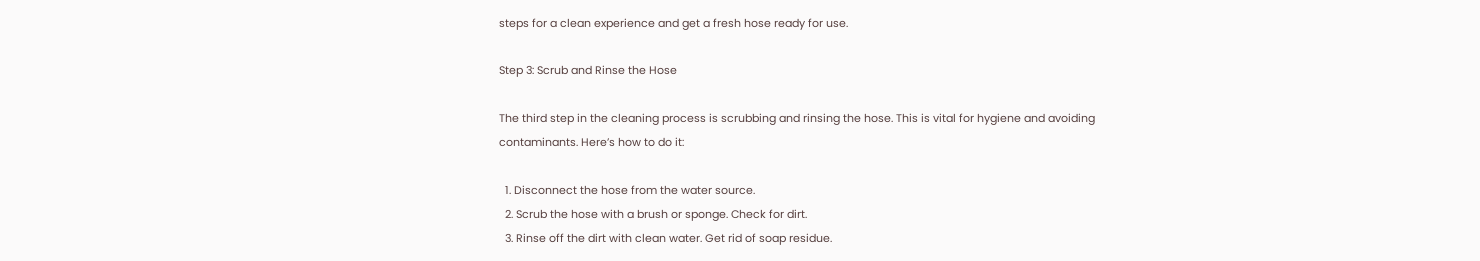steps for a clean experience and get a fresh hose ready for use.

Step 3: Scrub and Rinse the Hose

The third step in the cleaning process is scrubbing and rinsing the hose. This is vital for hygiene and avoiding contaminants. Here’s how to do it:

  1. Disconnect the hose from the water source.
  2. Scrub the hose with a brush or sponge. Check for dirt.
  3. Rinse off the dirt with clean water. Get rid of soap residue.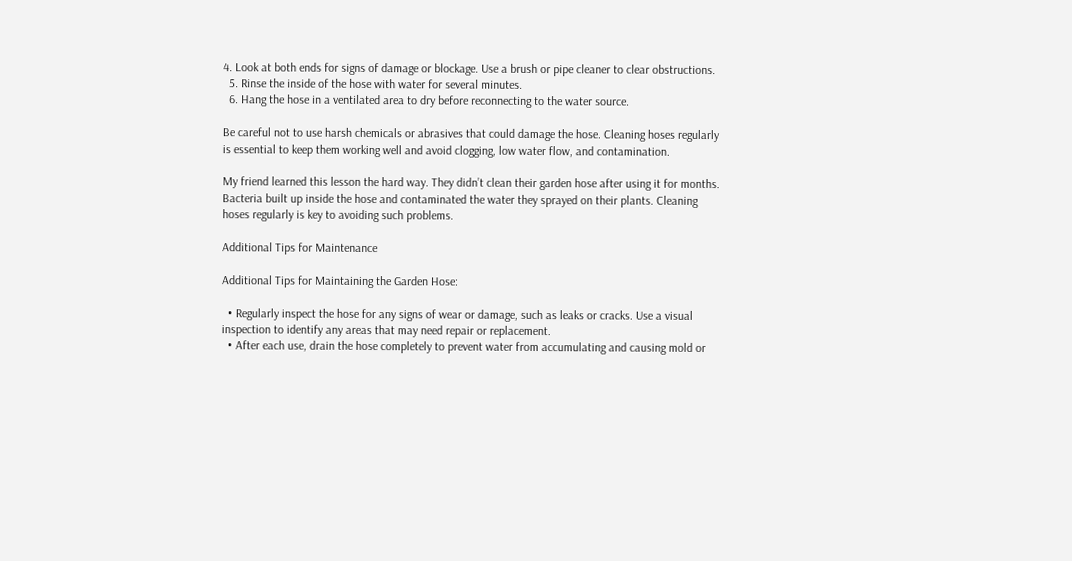4. Look at both ends for signs of damage or blockage. Use a brush or pipe cleaner to clear obstructions.
  5. Rinse the inside of the hose with water for several minutes.
  6. Hang the hose in a ventilated area to dry before reconnecting to the water source.

Be careful not to use harsh chemicals or abrasives that could damage the hose. Cleaning hoses regularly is essential to keep them working well and avoid clogging, low water flow, and contamination.

My friend learned this lesson the hard way. They didn’t clean their garden hose after using it for months. Bacteria built up inside the hose and contaminated the water they sprayed on their plants. Cleaning hoses regularly is key to avoiding such problems.

Additional Tips for Maintenance

Additional Tips for Maintaining the Garden Hose:

  • Regularly inspect the hose for any signs of wear or damage, such as leaks or cracks. Use a visual inspection to identify any areas that may need repair or replacement.
  • After each use, drain the hose completely to prevent water from accumulating and causing mold or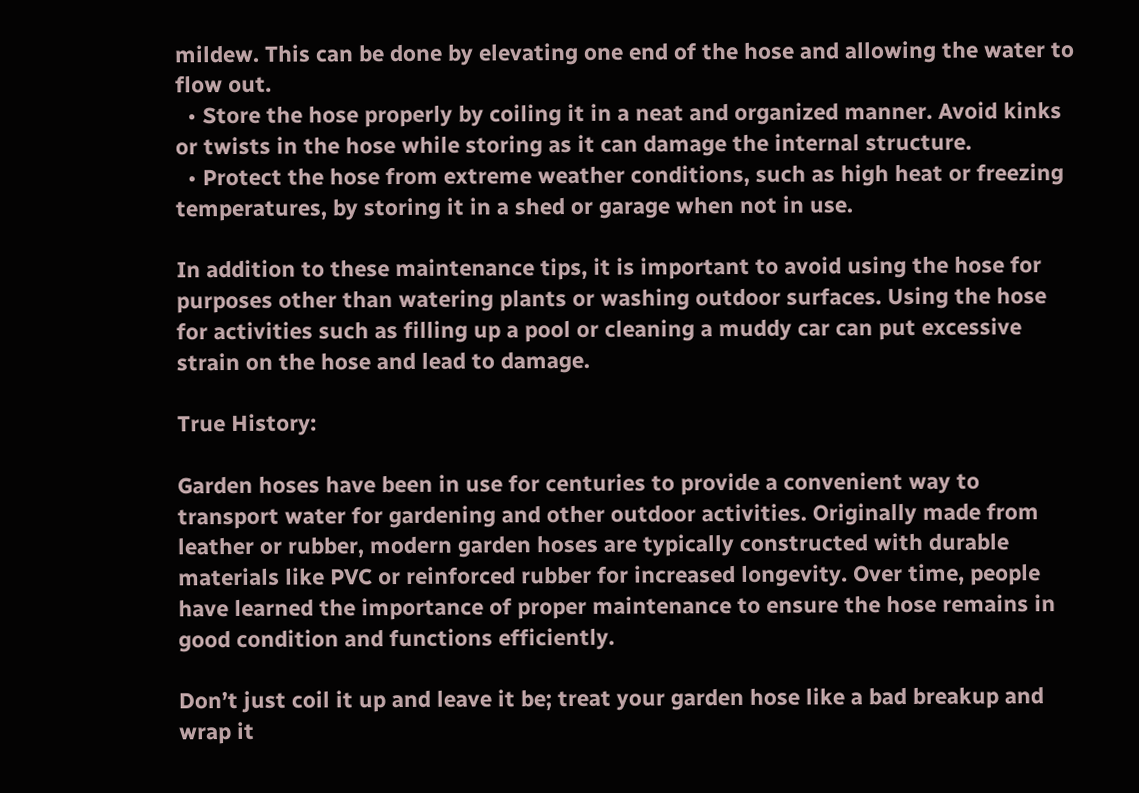mildew. This can be done by elevating one end of the hose and allowing the water to flow out.
  • Store the hose properly by coiling it in a neat and organized manner. Avoid kinks or twists in the hose while storing as it can damage the internal structure.
  • Protect the hose from extreme weather conditions, such as high heat or freezing temperatures, by storing it in a shed or garage when not in use.

In addition to these maintenance tips, it is important to avoid using the hose for purposes other than watering plants or washing outdoor surfaces. Using the hose for activities such as filling up a pool or cleaning a muddy car can put excessive strain on the hose and lead to damage.

True History:

Garden hoses have been in use for centuries to provide a convenient way to transport water for gardening and other outdoor activities. Originally made from leather or rubber, modern garden hoses are typically constructed with durable materials like PVC or reinforced rubber for increased longevity. Over time, people have learned the importance of proper maintenance to ensure the hose remains in good condition and functions efficiently.

Don’t just coil it up and leave it be; treat your garden hose like a bad breakup and wrap it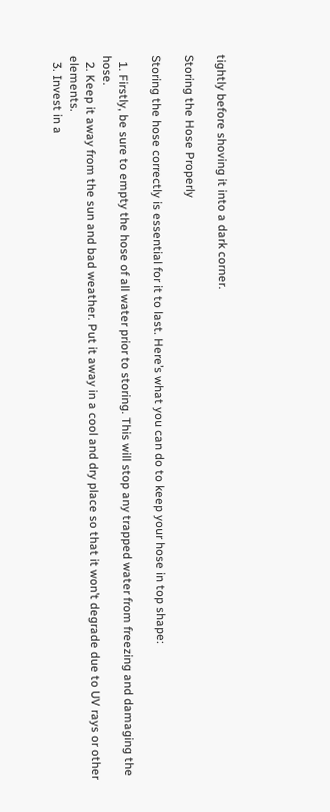tightly before shoving it into a dark corner.

Storing the Hose Properly

Storing the hose correctly is essential for it to last. Here’s what you can do to keep your hose in top shape:

  1. Firstly, be sure to empty the hose of all water prior to storing. This will stop any trapped water from freezing and damaging the hose.
  2. Keep it away from the sun and bad weather. Put it away in a cool and dry place so that it won’t degrade due to UV rays or other elements.
  3. Invest in a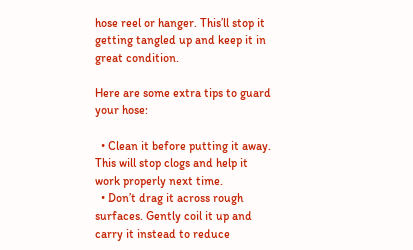hose reel or hanger. This’ll stop it getting tangled up and keep it in great condition.

Here are some extra tips to guard your hose:

  • Clean it before putting it away. This will stop clogs and help it work properly next time.
  • Don’t drag it across rough surfaces. Gently coil it up and carry it instead to reduce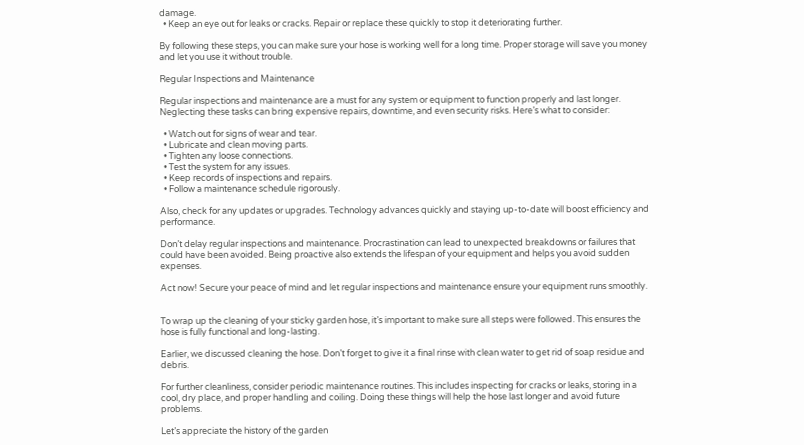damage.
  • Keep an eye out for leaks or cracks. Repair or replace these quickly to stop it deteriorating further.

By following these steps, you can make sure your hose is working well for a long time. Proper storage will save you money and let you use it without trouble.

Regular Inspections and Maintenance

Regular inspections and maintenance are a must for any system or equipment to function properly and last longer. Neglecting these tasks can bring expensive repairs, downtime, and even security risks. Here’s what to consider:

  • Watch out for signs of wear and tear.
  • Lubricate and clean moving parts.
  • Tighten any loose connections.
  • Test the system for any issues.
  • Keep records of inspections and repairs.
  • Follow a maintenance schedule rigorously.

Also, check for any updates or upgrades. Technology advances quickly and staying up-to-date will boost efficiency and performance.

Don’t delay regular inspections and maintenance. Procrastination can lead to unexpected breakdowns or failures that could have been avoided. Being proactive also extends the lifespan of your equipment and helps you avoid sudden expenses.

Act now! Secure your peace of mind and let regular inspections and maintenance ensure your equipment runs smoothly.


To wrap up the cleaning of your sticky garden hose, it’s important to make sure all steps were followed. This ensures the hose is fully functional and long-lasting.

Earlier, we discussed cleaning the hose. Don’t forget to give it a final rinse with clean water to get rid of soap residue and debris.

For further cleanliness, consider periodic maintenance routines. This includes inspecting for cracks or leaks, storing in a cool, dry place, and proper handling and coiling. Doing these things will help the hose last longer and avoid future problems.

Let’s appreciate the history of the garden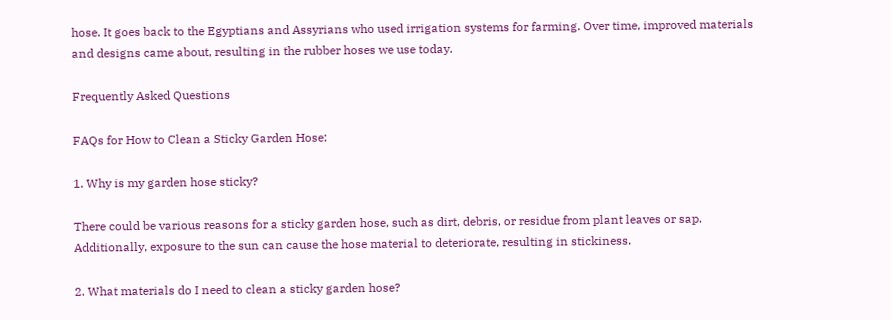hose. It goes back to the Egyptians and Assyrians who used irrigation systems for farming. Over time, improved materials and designs came about, resulting in the rubber hoses we use today.

Frequently Asked Questions

FAQs for How to Clean a Sticky Garden Hose:

1. Why is my garden hose sticky?

There could be various reasons for a sticky garden hose, such as dirt, debris, or residue from plant leaves or sap. Additionally, exposure to the sun can cause the hose material to deteriorate, resulting in stickiness.

2. What materials do I need to clean a sticky garden hose?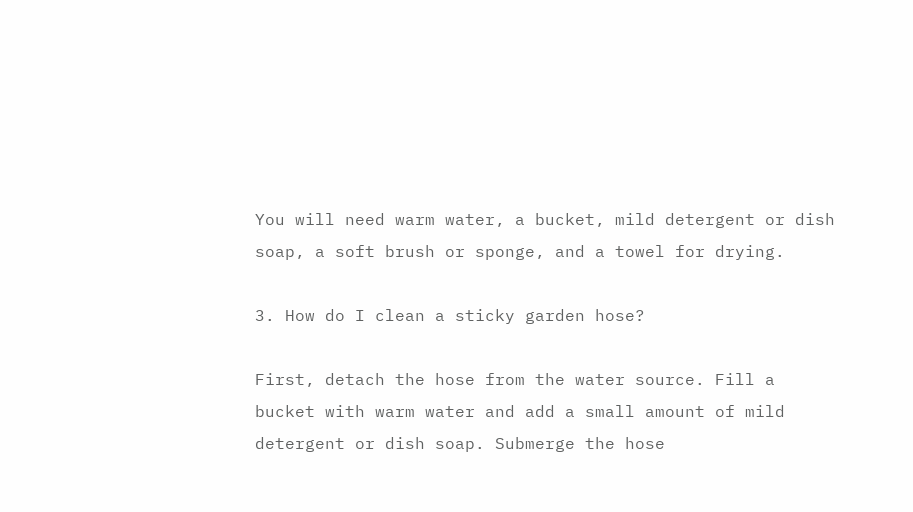You will need warm water, a bucket, mild detergent or dish soap, a soft brush or sponge, and a towel for drying.

3. How do I clean a sticky garden hose?

First, detach the hose from the water source. Fill a bucket with warm water and add a small amount of mild detergent or dish soap. Submerge the hose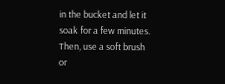in the bucket and let it soak for a few minutes. Then, use a soft brush or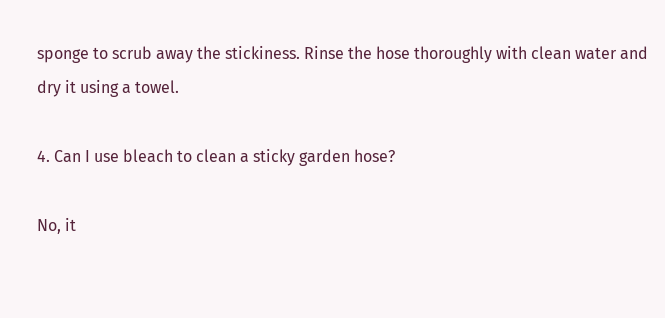sponge to scrub away the stickiness. Rinse the hose thoroughly with clean water and dry it using a towel.

4. Can I use bleach to clean a sticky garden hose?

No, it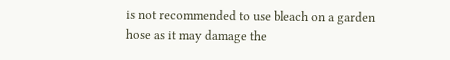is not recommended to use bleach on a garden hose as it may damage the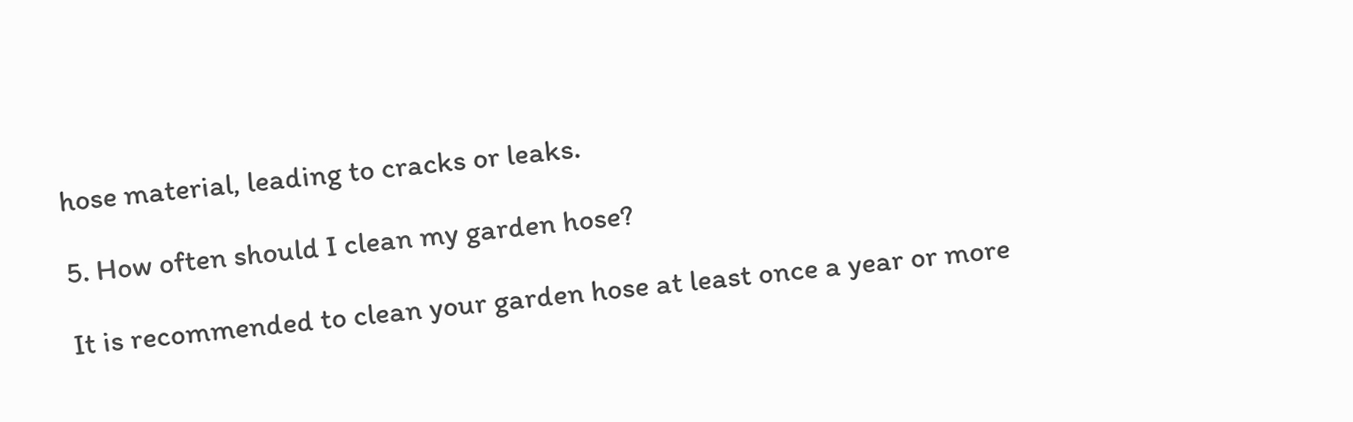hose material, leading to cracks or leaks.

5. How often should I clean my garden hose?

It is recommended to clean your garden hose at least once a year or more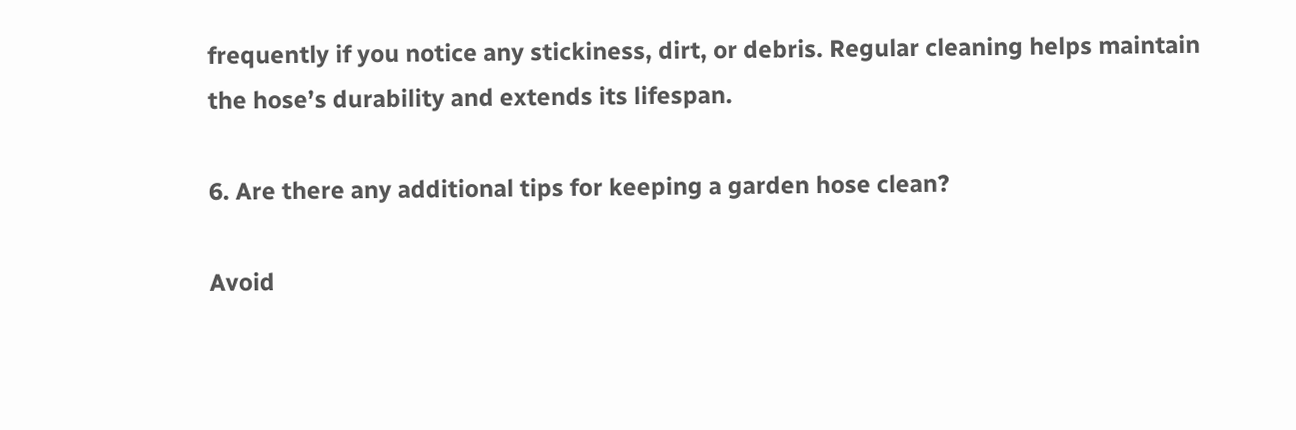frequently if you notice any stickiness, dirt, or debris. Regular cleaning helps maintain the hose’s durability and extends its lifespan.

6. Are there any additional tips for keeping a garden hose clean?

Avoid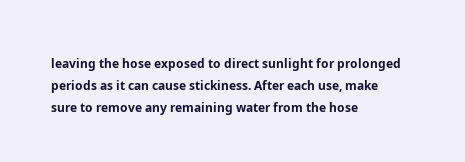leaving the hose exposed to direct sunlight for prolonged periods as it can cause stickiness. After each use, make sure to remove any remaining water from the hose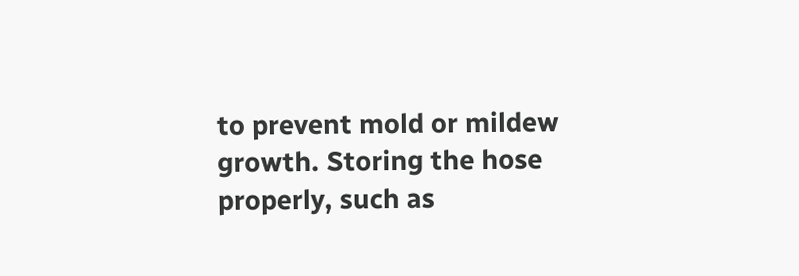to prevent mold or mildew growth. Storing the hose properly, such as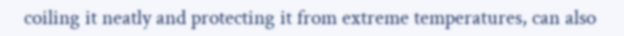coiling it neatly and protecting it from extreme temperatures, can also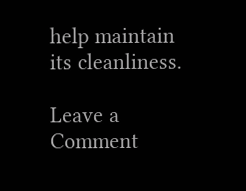help maintain its cleanliness.

Leave a Comment